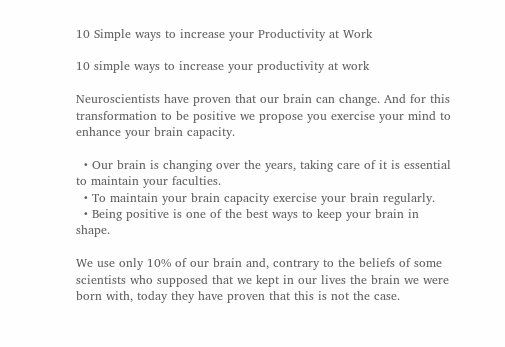10 Simple ways to increase your Productivity at Work

10 simple ways to increase your productivity at work

Neuroscientists have proven that our brain can change. And for this transformation to be positive we propose you exercise your mind to enhance your brain capacity.

  • Our brain is changing over the years, taking care of it is essential to maintain your faculties.
  • To maintain your brain capacity exercise your brain regularly.
  • Being positive is one of the best ways to keep your brain in shape.

We use only 10% of our brain and, contrary to the beliefs of some scientists who supposed that we kept in our lives the brain we were born with, today they have proven that this is not the case.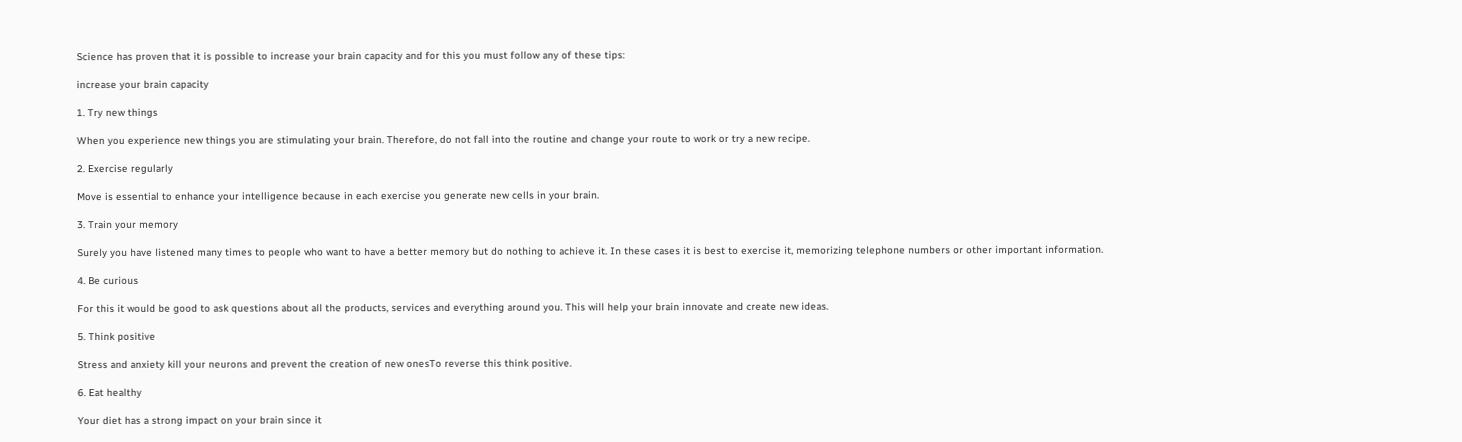Science has proven that it is possible to increase your brain capacity and for this you must follow any of these tips:

increase your brain capacity

1. Try new things

When you experience new things you are stimulating your brain. Therefore, do not fall into the routine and change your route to work or try a new recipe.

2. Exercise regularly

Move is essential to enhance your intelligence because in each exercise you generate new cells in your brain.

3. Train your memory

Surely you have listened many times to people who want to have a better memory but do nothing to achieve it. In these cases it is best to exercise it, memorizing telephone numbers or other important information.

4. Be curious

For this it would be good to ask questions about all the products, services and everything around you. This will help your brain innovate and create new ideas.

5. Think positive

Stress and anxiety kill your neurons and prevent the creation of new onesTo reverse this think positive.

6. Eat healthy

Your diet has a strong impact on your brain since it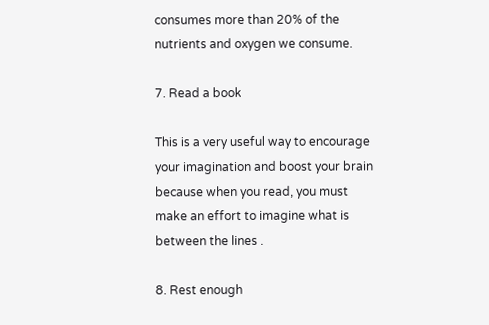consumes more than 20% of the nutrients and oxygen we consume.

7. Read a book

This is a very useful way to encourage your imagination and boost your brain because when you read, you must make an effort to imagine what is between the lines .

8. Rest enough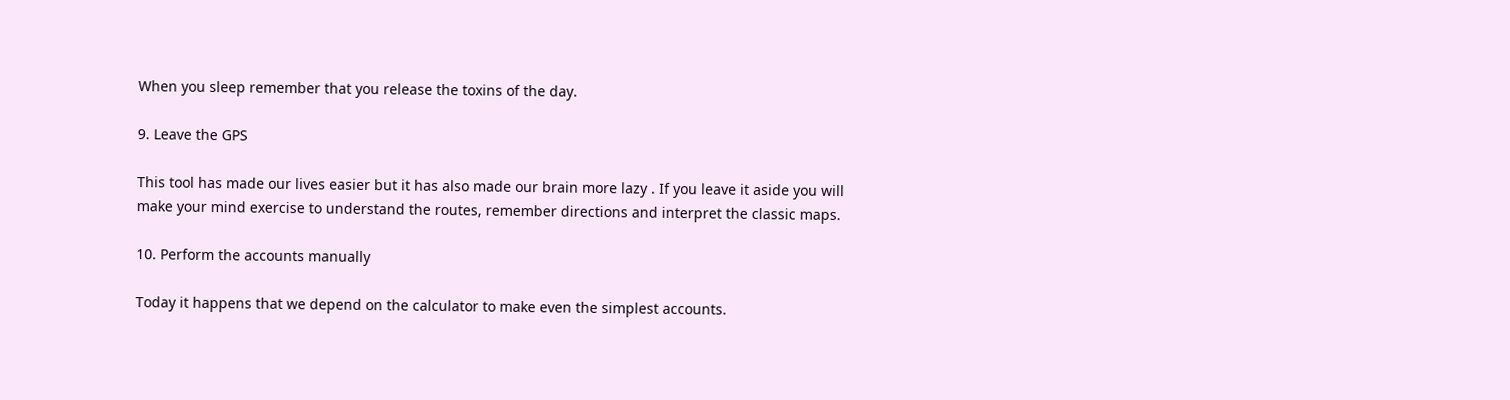When you sleep remember that you release the toxins of the day.

9. Leave the GPS

This tool has made our lives easier but it has also made our brain more lazy . If you leave it aside you will make your mind exercise to understand the routes, remember directions and interpret the classic maps.

10. Perform the accounts manually

Today it happens that we depend on the calculator to make even the simplest accounts.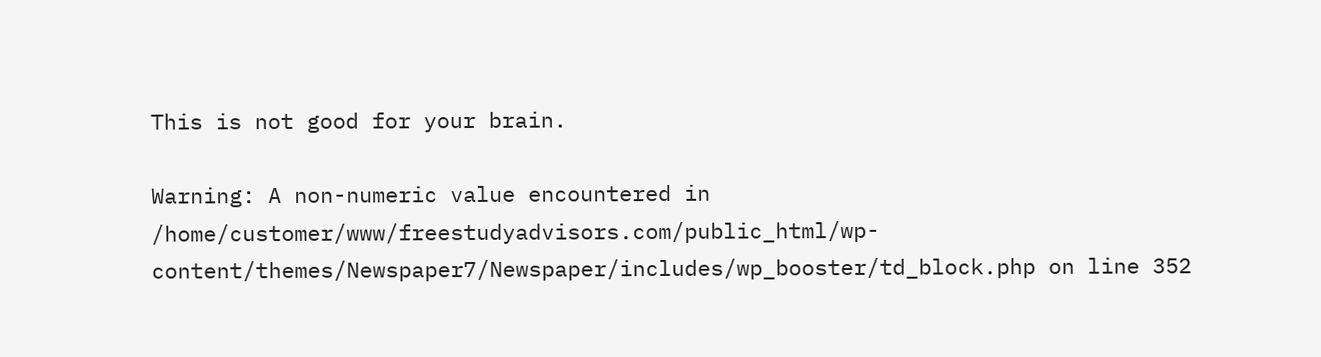This is not good for your brain.

Warning: A non-numeric value encountered in /home/customer/www/freestudyadvisors.com/public_html/wp-content/themes/Newspaper7/Newspaper/includes/wp_booster/td_block.php on line 352